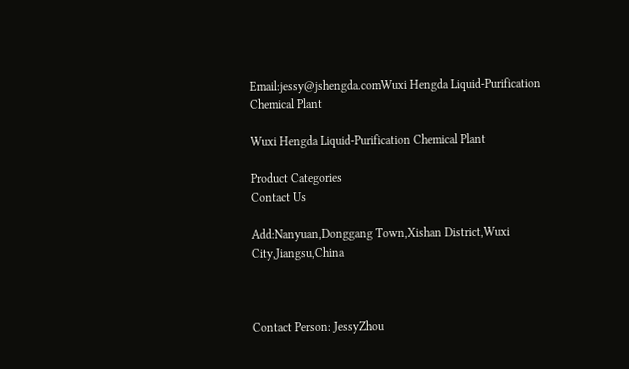Email:jessy@jshengda.comWuxi Hengda Liquid-Purification Chemical Plant

Wuxi Hengda Liquid-Purification Chemical Plant

Product Categories
Contact Us

Add:Nanyuan,Donggang Town,Xishan District,Wuxi City,Jiangsu,China



Contact Person: JessyZhou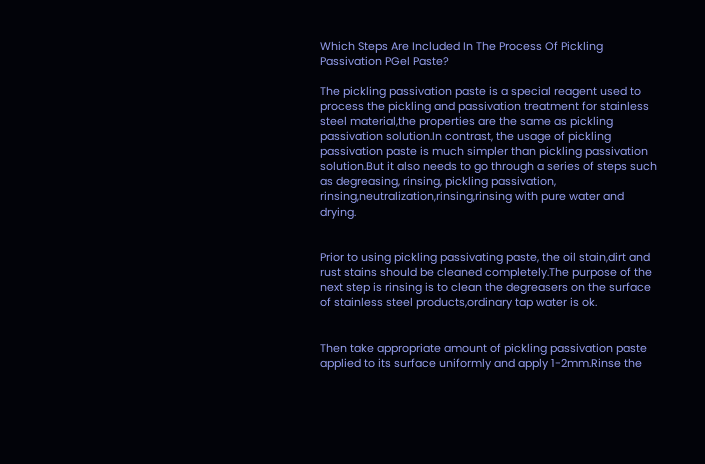Which Steps Are Included In The Process Of Pickling Passivation PGel Paste?

The pickling passivation paste is a special reagent used to process the pickling and passivation treatment for stainless steel material,the properties are the same as pickling passivation solution.In contrast, the usage of pickling passivation paste is much simpler than pickling passivation solution.But it also needs to go through a series of steps such as degreasing, rinsing, pickling passivation, rinsing,neutralization,rinsing,rinsing with pure water and drying.


Prior to using pickling passivating paste, the oil stain,dirt and rust stains should be cleaned completely.The purpose of the next step is rinsing is to clean the degreasers on the surface of stainless steel products,ordinary tap water is ok.


Then take appropriate amount of pickling passivation paste applied to its surface uniformly and apply 1-2mm.Rinse the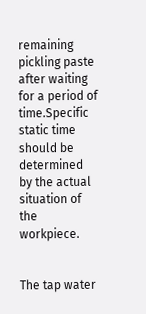remaining pickling paste after waiting for a period of time.Specific static time should be determined by the actual situation of the workpiece.


The tap water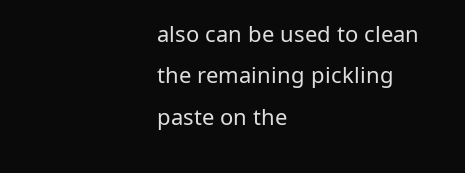also can be used to clean the remaining pickling paste on the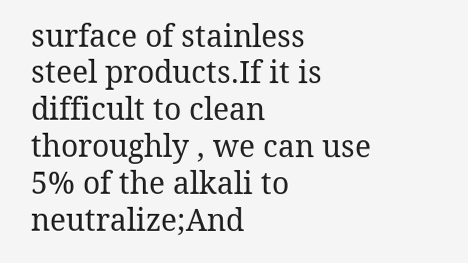surface of stainless steel products.If it is difficult to clean thoroughly , we can use 5% of the alkali to neutralize;And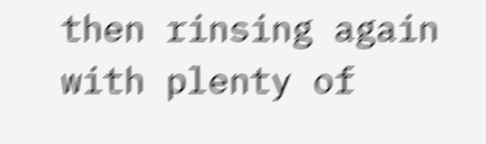then rinsing again with plenty of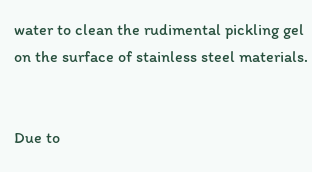water to clean the rudimental pickling gel on the surface of stainless steel materials.


Due to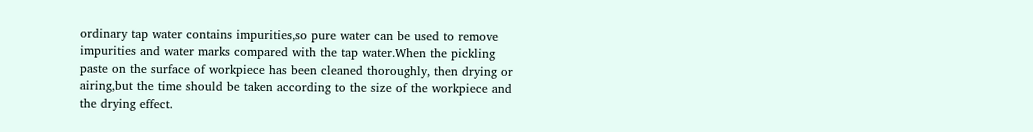ordinary tap water contains impurities,so pure water can be used to remove impurities and water marks compared with the tap water.When the pickling paste on the surface of workpiece has been cleaned thoroughly, then drying or airing,but the time should be taken according to the size of the workpiece and the drying effect.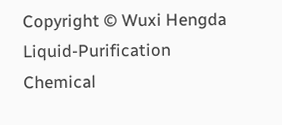Copyright © Wuxi Hengda Liquid-Purification Chemical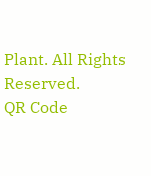Plant. All Rights Reserved.
QR Code